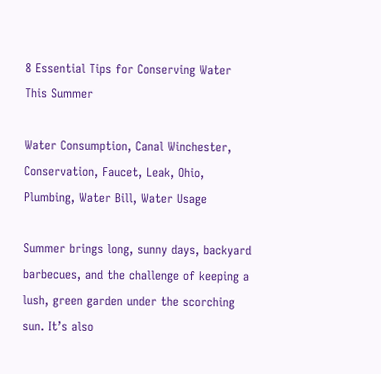8 Essential Tips for Conserving Water This Summer

Water Consumption, Canal Winchester, Conservation, Faucet, Leak, Ohio, Plumbing, Water Bill, Water Usage

Summer brings long, sunny days, backyard barbecues, and the challenge of keeping a lush, green garden under the scorching sun. It’s also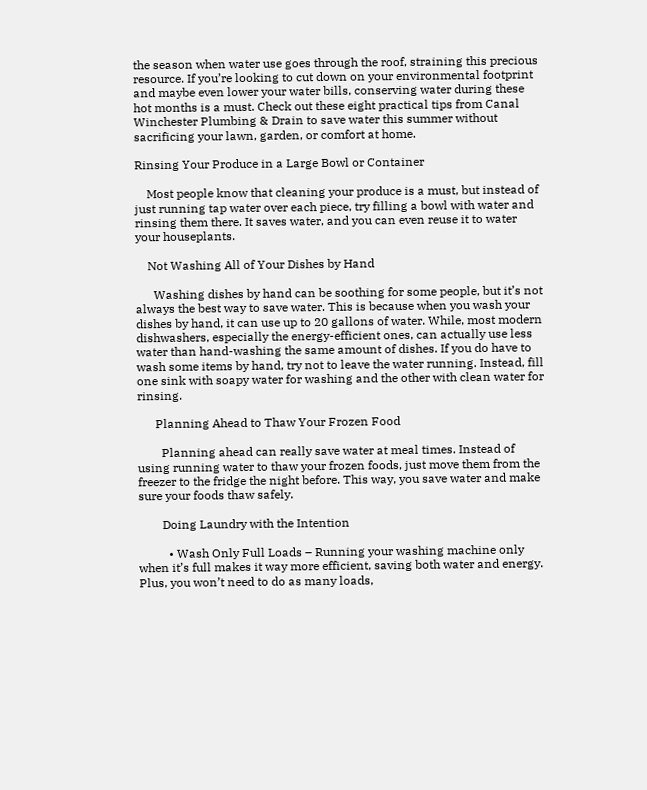the season when water use goes through the roof, straining this precious resource. If you’re looking to cut down on your environmental footprint and maybe even lower your water bills, conserving water during these hot months is a must. Check out these eight practical tips from Canal Winchester Plumbing & Drain to save water this summer without sacrificing your lawn, garden, or comfort at home.

Rinsing Your Produce in a Large Bowl or Container

    Most people know that cleaning your produce is a must, but instead of just running tap water over each piece, try filling a bowl with water and rinsing them there. It saves water, and you can even reuse it to water your houseplants.

    Not Washing All of Your Dishes by Hand

      Washing dishes by hand can be soothing for some people, but it’s not always the best way to save water. This is because when you wash your dishes by hand, it can use up to 20 gallons of water. While, most modern dishwashers, especially the energy-efficient ones, can actually use less water than hand-washing the same amount of dishes. If you do have to wash some items by hand, try not to leave the water running. Instead, fill one sink with soapy water for washing and the other with clean water for rinsing.

      Planning Ahead to Thaw Your Frozen Food

        Planning ahead can really save water at meal times. Instead of using running water to thaw your frozen foods, just move them from the freezer to the fridge the night before. This way, you save water and make sure your foods thaw safely.

        Doing Laundry with the Intention

          • Wash Only Full Loads – Running your washing machine only when it’s full makes it way more efficient, saving both water and energy. Plus, you won’t need to do as many loads,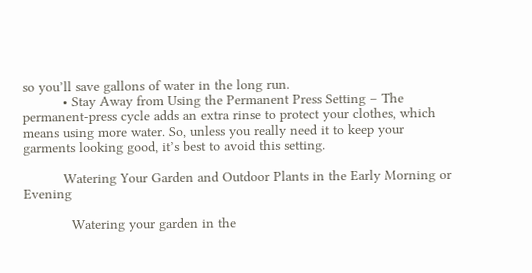so you’ll save gallons of water in the long run.
          • Stay Away from Using the Permanent Press Setting – The permanent-press cycle adds an extra rinse to protect your clothes, which means using more water. So, unless you really need it to keep your garments looking good, it’s best to avoid this setting.

          Watering Your Garden and Outdoor Plants in the Early Morning or Evening

            Watering your garden in the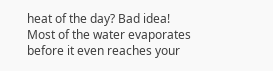heat of the day? Bad idea! Most of the water evaporates before it even reaches your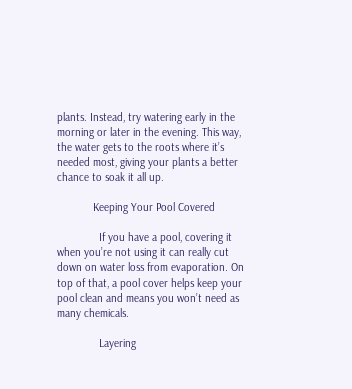plants. Instead, try watering early in the morning or later in the evening. This way, the water gets to the roots where it’s needed most, giving your plants a better chance to soak it all up.

            Keeping Your Pool Covered

              If you have a pool, covering it when you’re not using it can really cut down on water loss from evaporation. On top of that, a pool cover helps keep your pool clean and means you won’t need as many chemicals.

              Layering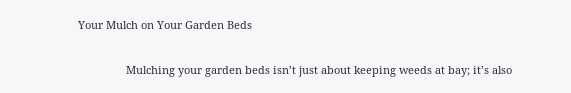Your Mulch on Your Garden Beds

                Mulching your garden beds isn’t just about keeping weeds at bay; it’s also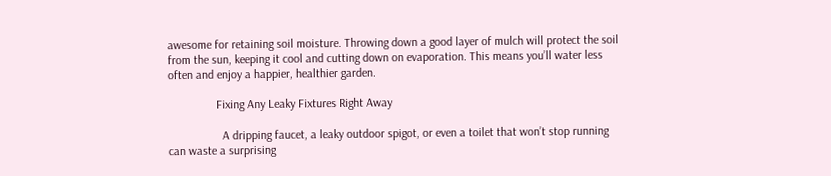awesome for retaining soil moisture. Throwing down a good layer of mulch will protect the soil from the sun, keeping it cool and cutting down on evaporation. This means you’ll water less often and enjoy a happier, healthier garden.

                Fixing Any Leaky Fixtures Right Away

                  A dripping faucet, a leaky outdoor spigot, or even a toilet that won’t stop running can waste a surprising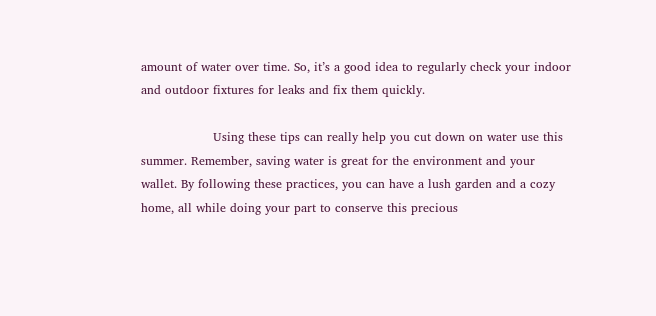amount of water over time. So, it’s a good idea to regularly check your indoor and outdoor fixtures for leaks and fix them quickly.

                  Using these tips can really help you cut down on water use this summer. Remember, saving water is great for the environment and your wallet. By following these practices, you can have a lush garden and a cozy home, all while doing your part to conserve this precious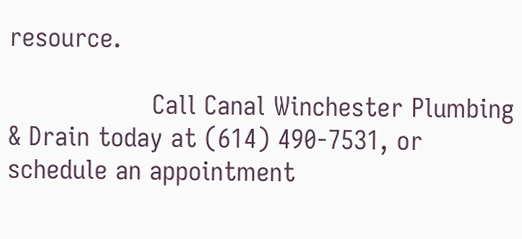resource.

                  Call Canal Winchester Plumbing & Drain today at (614) 490-7531, or schedule an appointment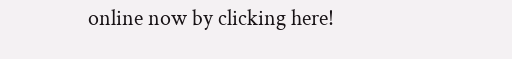online now by clicking here!